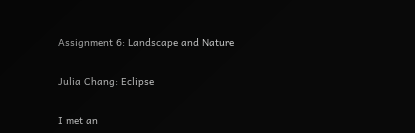Assignment 6: Landscape and Nature


Julia Chang: Eclipse


I met an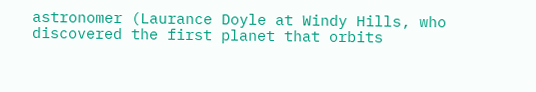astronomer (Laurance Doyle at Windy Hills, who discovered the first planet that orbits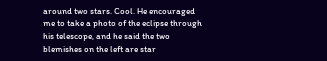around two stars. Cool. He encouraged me to take a photo of the eclipse through his telescope, and he said the two blemishes on the left are star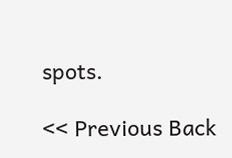spots.

<< Previous Back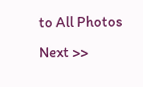to All Photos Next >>